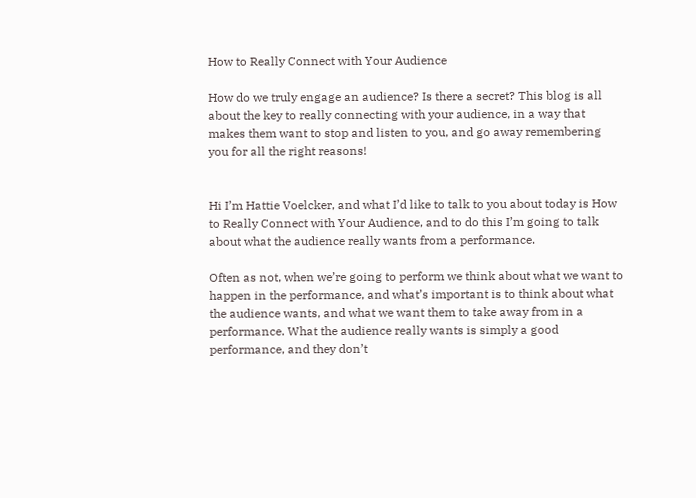How to Really Connect with Your Audience

How do we truly engage an audience? Is there a secret? This blog is all about the key to really connecting with your audience, in a way that makes them want to stop and listen to you, and go away remembering you for all the right reasons!


Hi I’m Hattie Voelcker, and what I’d like to talk to you about today is How to Really Connect with Your Audience, and to do this I’m going to talk about what the audience really wants from a performance.

Often as not, when we’re going to perform we think about what we want to happen in the performance, and what’s important is to think about what the audience wants, and what we want them to take away from in a performance. What the audience really wants is simply a good performance, and they don’t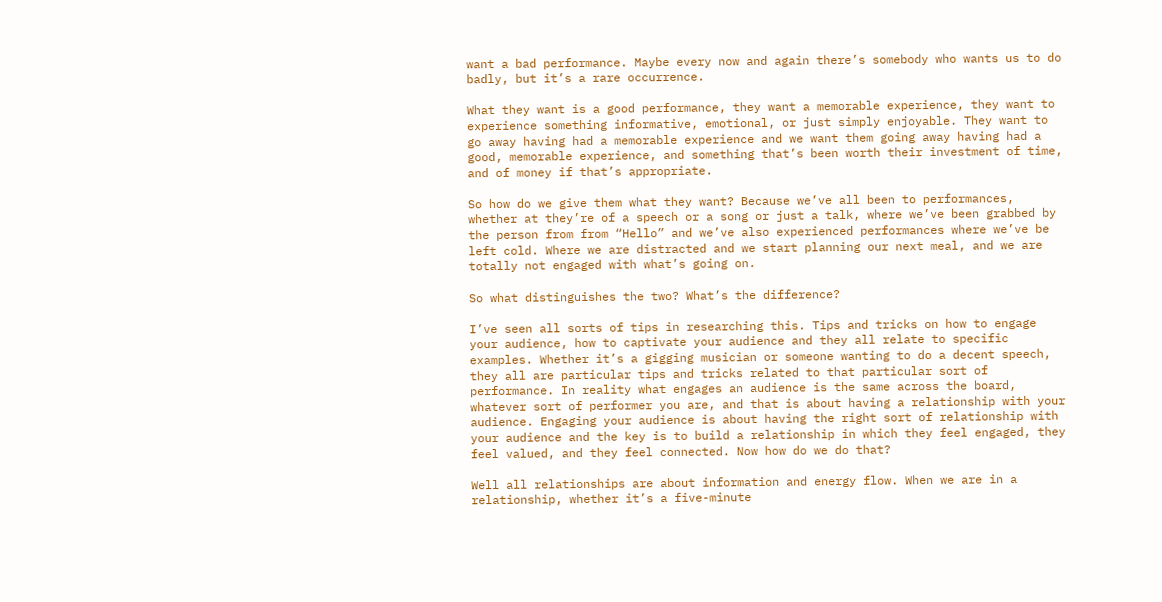want a bad performance. Maybe every now and again there’s somebody who wants us to do badly, but it’s a rare occurrence.

What they want is a good performance, they want a memorable experience, they want to experience something informative, emotional, or just simply enjoyable. They want to go away having had a memorable experience and we want them going away having had a good, memorable experience, and something that’s been worth their investment of time, and of money if that’s appropriate.

So how do we give them what they want? Because we’ve all been to performances, whether at they’re of a speech or a song or just a talk, where we’ve been grabbed by the person from from “Hello” and we’ve also experienced performances where we’ve be left cold. Where we are distracted and we start planning our next meal, and we are totally not engaged with what’s going on.

So what distinguishes the two? What’s the difference?

I’ve seen all sorts of tips in researching this. Tips and tricks on how to engage your audience, how to captivate your audience and they all relate to specific examples. Whether it’s a gigging musician or someone wanting to do a decent speech, they all are particular tips and tricks related to that particular sort of performance. In reality what engages an audience is the same across the board, whatever sort of performer you are, and that is about having a relationship with your audience. Engaging your audience is about having the right sort of relationship with your audience and the key is to build a relationship in which they feel engaged, they feel valued, and they feel connected. Now how do we do that?

Well all relationships are about information and energy flow. When we are in a relationship, whether it’s a five-minute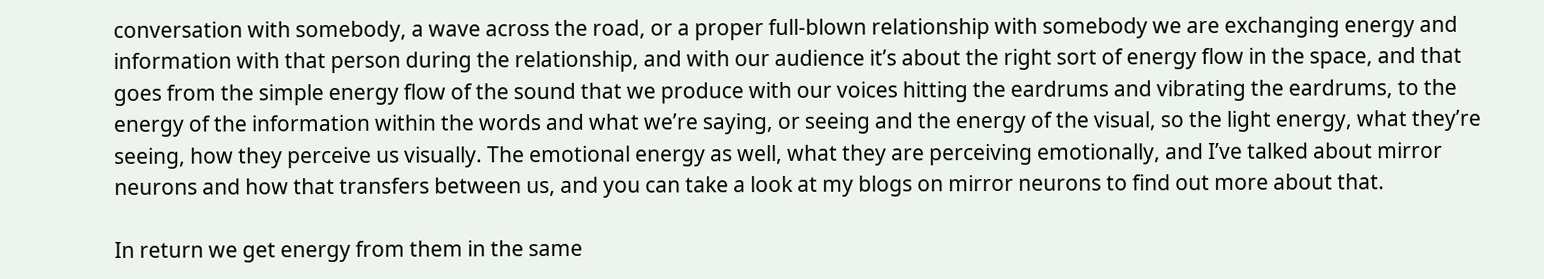conversation with somebody, a wave across the road, or a proper full-blown relationship with somebody we are exchanging energy and information with that person during the relationship, and with our audience it’s about the right sort of energy flow in the space, and that goes from the simple energy flow of the sound that we produce with our voices hitting the eardrums and vibrating the eardrums, to the energy of the information within the words and what we’re saying, or seeing and the energy of the visual, so the light energy, what they’re seeing, how they perceive us visually. The emotional energy as well, what they are perceiving emotionally, and I’ve talked about mirror neurons and how that transfers between us, and you can take a look at my blogs on mirror neurons to find out more about that.

In return we get energy from them in the same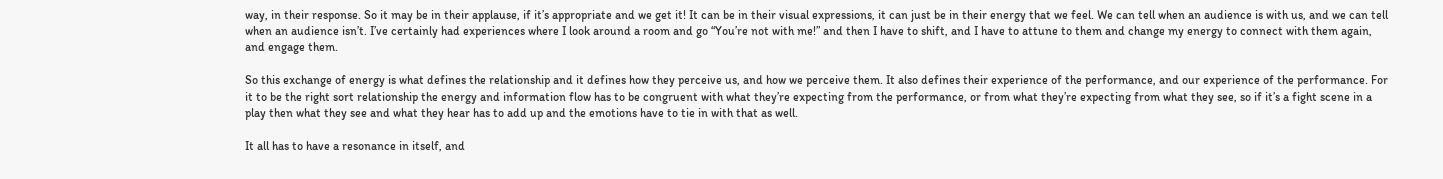way, in their response. So it may be in their applause, if it’s appropriate and we get it! It can be in their visual expressions, it can just be in their energy that we feel. We can tell when an audience is with us, and we can tell when an audience isn’t. I’ve certainly had experiences where I look around a room and go “You’re not with me!” and then I have to shift, and I have to attune to them and change my energy to connect with them again, and engage them.

So this exchange of energy is what defines the relationship and it defines how they perceive us, and how we perceive them. It also defines their experience of the performance, and our experience of the performance. For it to be the right sort relationship the energy and information flow has to be congruent with what they’re expecting from the performance, or from what they’re expecting from what they see, so if it’s a fight scene in a play then what they see and what they hear has to add up and the emotions have to tie in with that as well.

It all has to have a resonance in itself, and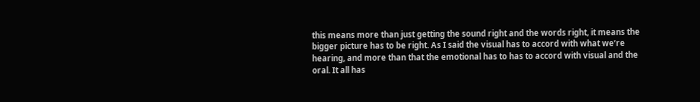this means more than just getting the sound right and the words right, it means the bigger picture has to be right. As I said the visual has to accord with what we’re hearing, and more than that the emotional has to has to accord with visual and the oral. It all has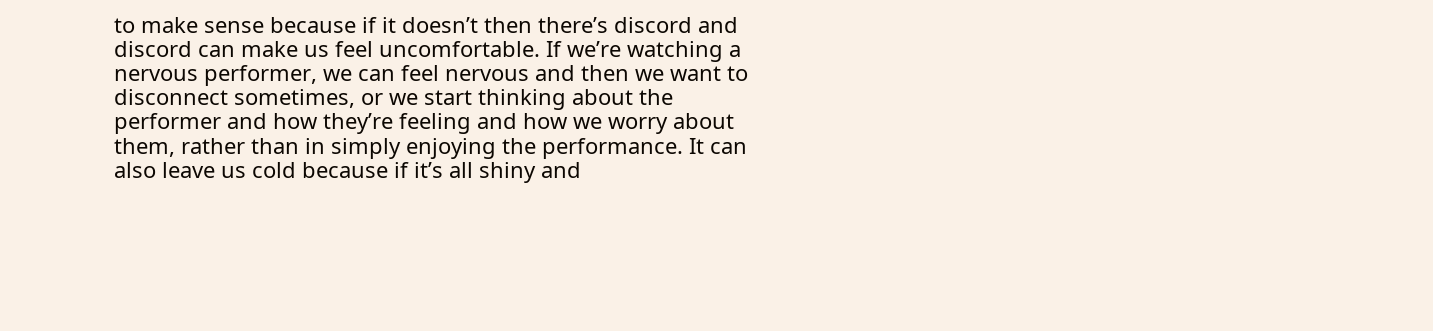to make sense because if it doesn’t then there’s discord and discord can make us feel uncomfortable. If we’re watching a nervous performer, we can feel nervous and then we want to disconnect sometimes, or we start thinking about the performer and how they’re feeling and how we worry about them, rather than in simply enjoying the performance. It can also leave us cold because if it’s all shiny and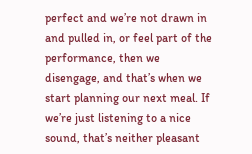perfect and we’re not drawn in and pulled in, or feel part of the performance, then we disengage, and that’s when we start planning our next meal. If we’re just listening to a nice sound, that’s neither pleasant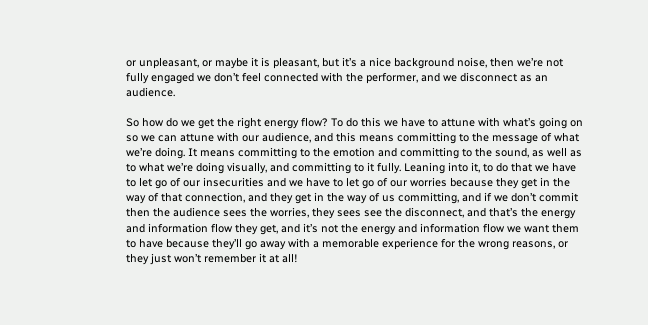or unpleasant, or maybe it is pleasant, but it’s a nice background noise, then we’re not fully engaged we don’t feel connected with the performer, and we disconnect as an audience.

So how do we get the right energy flow? To do this we have to attune with what’s going on so we can attune with our audience, and this means committing to the message of what we’re doing. It means committing to the emotion and committing to the sound, as well as to what we’re doing visually, and committing to it fully. Leaning into it, to do that we have to let go of our insecurities and we have to let go of our worries because they get in the way of that connection, and they get in the way of us committing, and if we don’t commit then the audience sees the worries, they sees see the disconnect, and that’s the energy and information flow they get, and it’s not the energy and information flow we want them to have because they’ll go away with a memorable experience for the wrong reasons, or they just won’t remember it at all!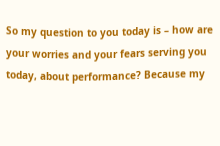So my question to you today is – how are your worries and your fears serving you today, about performance? Because my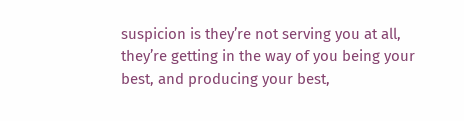suspicion is they’re not serving you at all, they’re getting in the way of you being your best, and producing your best,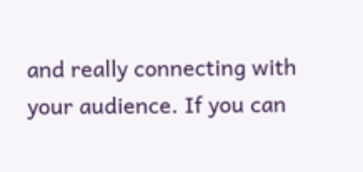and really connecting with your audience. If you can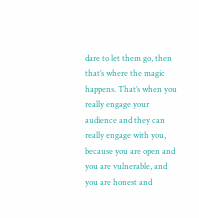dare to let them go, then that’s where the magic happens. That’s when you really engage your audience and they can really engage with you, because you are open and you are vulnerable, and you are honest and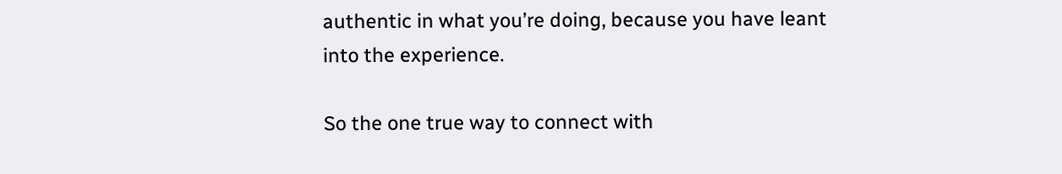authentic in what you’re doing, because you have leant into the experience.

So the one true way to connect with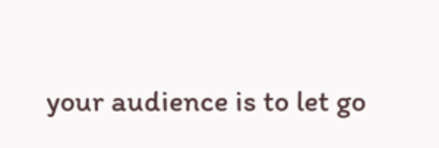your audience is to let go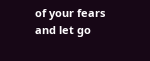of your fears and let go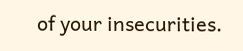of your insecurities.